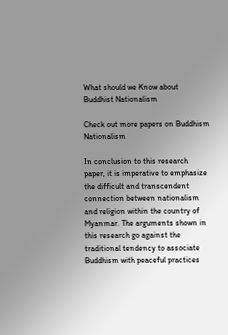What should we Know about Buddhist Nationalism

Check out more papers on Buddhism Nationalism

In conclusion to this research paper, it is imperative to emphasize the difficult and transcendent connection between nationalism and religion within the country of Myanmar. The arguments shown in this research go against the traditional tendency to associate Buddhism with peaceful practices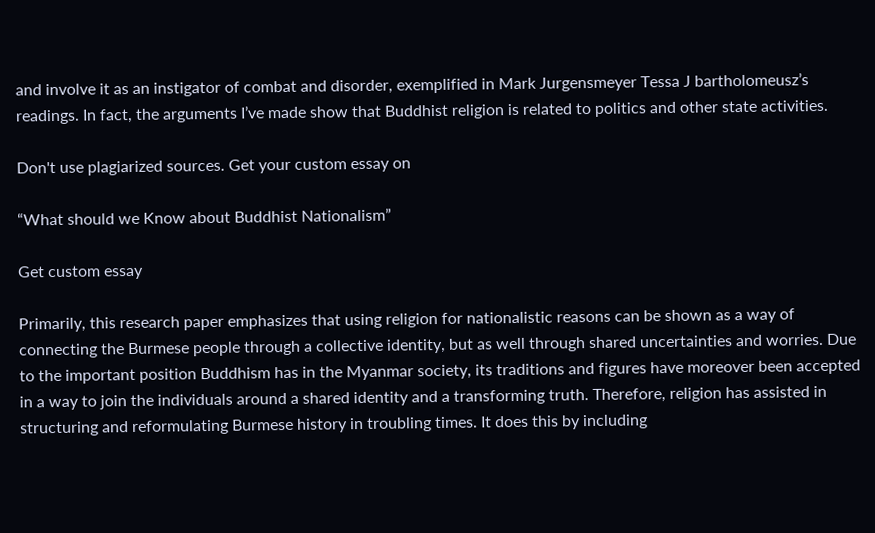and involve it as an instigator of combat and disorder, exemplified in Mark Jurgensmeyer Tessa J bartholomeusz’s readings. In fact, the arguments I’ve made show that Buddhist religion is related to politics and other state activities.

Don't use plagiarized sources. Get your custom essay on

“What should we Know about Buddhist Nationalism”

Get custom essay

Primarily, this research paper emphasizes that using religion for nationalistic reasons can be shown as a way of connecting the Burmese people through a collective identity, but as well through shared uncertainties and worries. Due to the important position Buddhism has in the Myanmar society, its traditions and figures have moreover been accepted in a way to join the individuals around a shared identity and a transforming truth. Therefore, religion has assisted in structuring and reformulating Burmese history in troubling times. It does this by including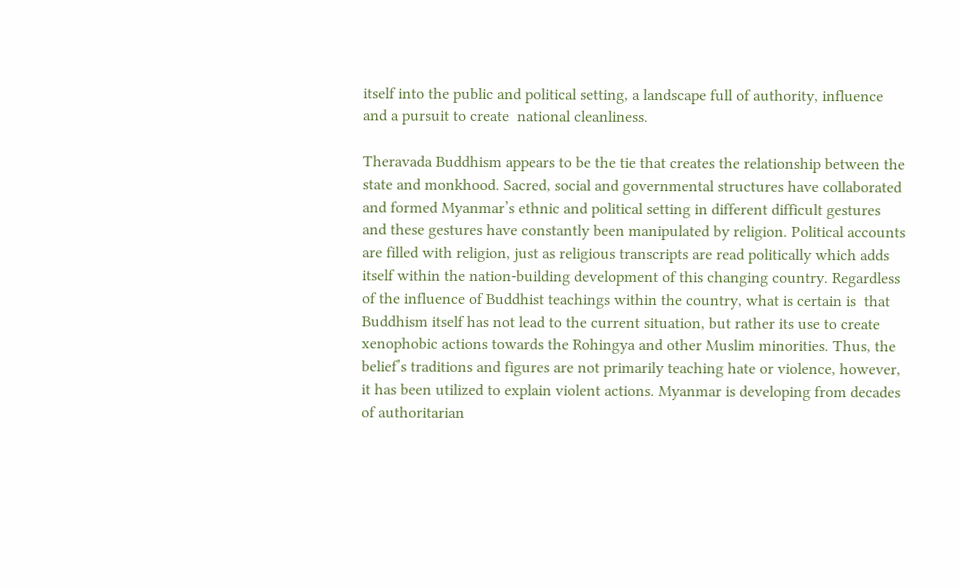itself into the public and political setting, a landscape full of authority, influence and a pursuit to create  national cleanliness.

Theravada Buddhism appears to be the tie that creates the relationship between the state and monkhood. Sacred, social and governmental structures have collaborated and formed Myanmar’s ethnic and political setting in different difficult gestures and these gestures have constantly been manipulated by religion. Political accounts are filled with religion, just as religious transcripts are read politically which adds itself within the nation-building development of this changing country. Regardless of the influence of Buddhist teachings within the country, what is certain is  that Buddhism itself has not lead to the current situation, but rather its use to create xenophobic actions towards the Rohingya and other Muslim minorities. Thus, the belief’s traditions and figures are not primarily teaching hate or violence, however, it has been utilized to explain violent actions. Myanmar is developing from decades of authoritarian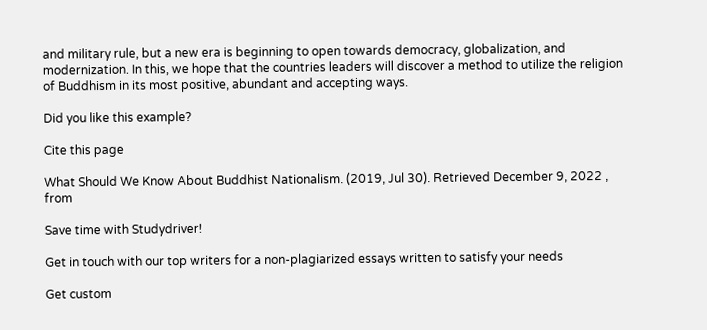and military rule, but a new era is beginning to open towards democracy, globalization, and modernization. In this, we hope that the countries leaders will discover a method to utilize the religion of Buddhism in its most positive, abundant and accepting ways.

Did you like this example?

Cite this page

What Should We Know About Buddhist Nationalism. (2019, Jul 30). Retrieved December 9, 2022 , from

Save time with Studydriver!

Get in touch with our top writers for a non-plagiarized essays written to satisfy your needs

Get custom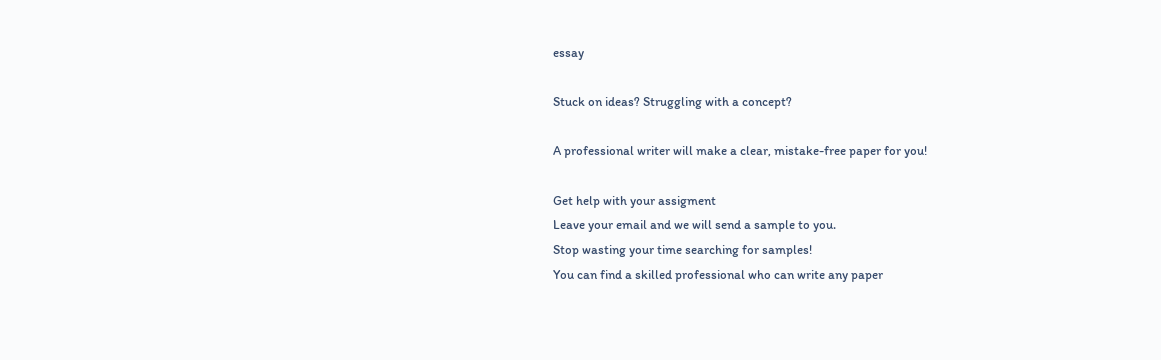essay

Stuck on ideas? Struggling with a concept?

A professional writer will make a clear, mistake-free paper for you!

Get help with your assigment
Leave your email and we will send a sample to you.
Stop wasting your time searching for samples!
You can find a skilled professional who can write any paper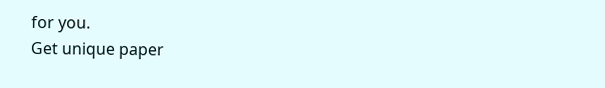for you.
Get unique paper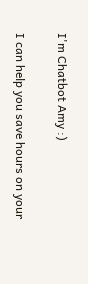I'm Chatbot Amy :)

I can help you save hours on your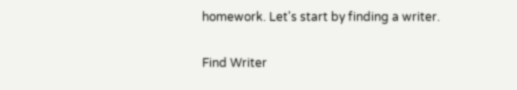homework. Let's start by finding a writer.

Find Writer